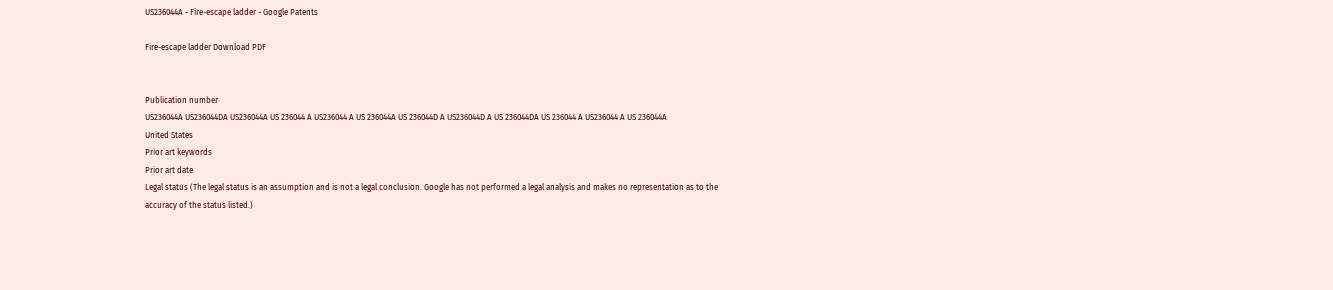US236044A - Fire-escape ladder - Google Patents

Fire-escape ladder Download PDF


Publication number
US236044A US236044DA US236044A US 236044 A US236044 A US 236044A US 236044D A US236044D A US 236044DA US 236044 A US236044 A US 236044A
United States
Prior art keywords
Prior art date
Legal status (The legal status is an assumption and is not a legal conclusion. Google has not performed a legal analysis and makes no representation as to the accuracy of the status listed.)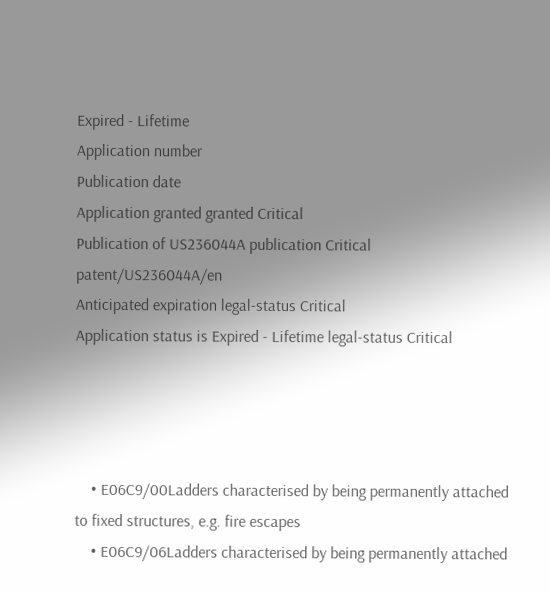Expired - Lifetime
Application number
Publication date
Application granted granted Critical
Publication of US236044A publication Critical patent/US236044A/en
Anticipated expiration legal-status Critical
Application status is Expired - Lifetime legal-status Critical




    • E06C9/00Ladders characterised by being permanently attached to fixed structures, e.g. fire escapes
    • E06C9/06Ladders characterised by being permanently attached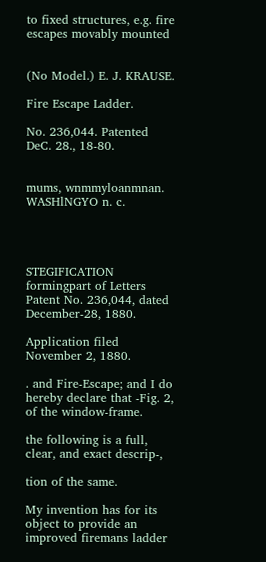to fixed structures, e.g. fire escapes movably mounted


(No Model.) E. J. KRAUSE.

Fire Escape Ladder.

No. 236,044. Patented DeC. 28., 18-80.


mums, wnmmyloanmnan. WASHlNGYO n. c.




STEGIFICATION formingpart of Letters Patent No. 236,044, dated December-28, 1880.

Application filed November 2, 1880.

. and Fire-Escape; and I do hereby declare that -Fig. 2, of the window-frame.

the following is a full, clear, and exact descrip-,

tion of the same.

My invention has for its object to provide an improved firemans ladder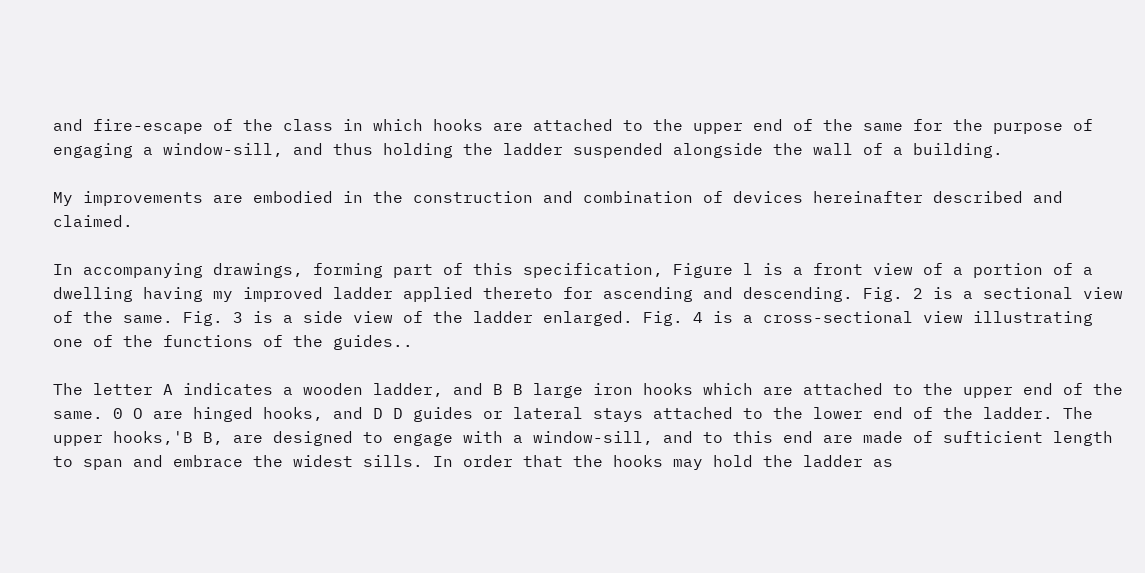and fire-escape of the class in which hooks are attached to the upper end of the same for the purpose of engaging a window-sill, and thus holding the ladder suspended alongside the wall of a building.

My improvements are embodied in the construction and combination of devices hereinafter described and claimed.

In accompanying drawings, forming part of this specification, Figure l is a front view of a portion of a dwelling having my improved ladder applied thereto for ascending and descending. Fig. 2 is a sectional view of the same. Fig. 3 is a side view of the ladder enlarged. Fig. 4 is a cross-sectional view illustrating one of the functions of the guides..

The letter A indicates a wooden ladder, and B B large iron hooks which are attached to the upper end of the same. 0 O are hinged hooks, and D D guides or lateral stays attached to the lower end of the ladder. The upper hooks,'B B, are designed to engage with a window-sill, and to this end are made of sufticient length to span and embrace the widest sills. In order that the hooks may hold the ladder as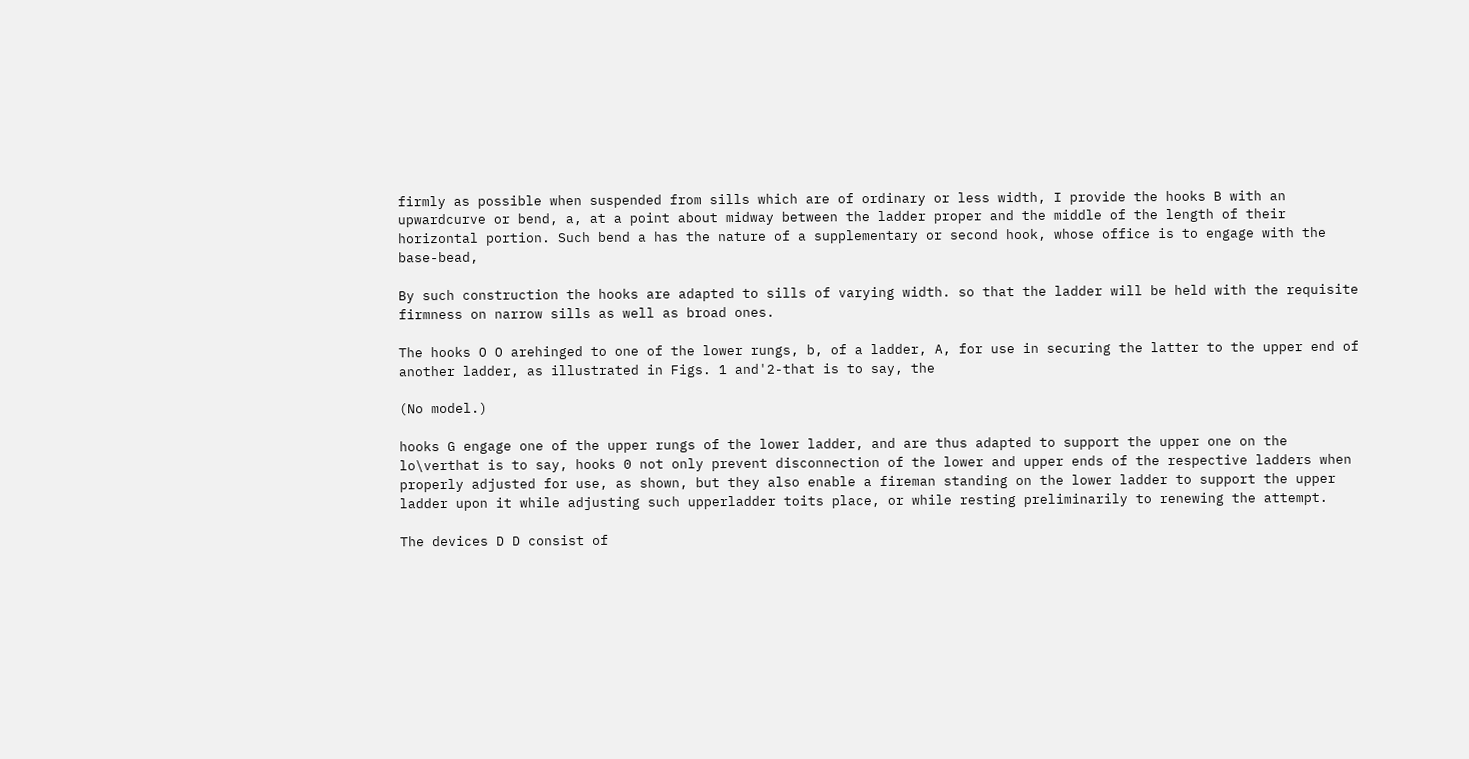firmly as possible when suspended from sills which are of ordinary or less width, I provide the hooks B with an upwardcurve or bend, a, at a point about midway between the ladder proper and the middle of the length of their horizontal portion. Such bend a has the nature of a supplementary or second hook, whose office is to engage with the base-bead,

By such construction the hooks are adapted to sills of varying width. so that the ladder will be held with the requisite firmness on narrow sills as well as broad ones.

The hooks O O arehinged to one of the lower rungs, b, of a ladder, A, for use in securing the latter to the upper end of another ladder, as illustrated in Figs. 1 and'2-that is to say, the

(No model.)

hooks G engage one of the upper rungs of the lower ladder, and are thus adapted to support the upper one on the lo\verthat is to say, hooks 0 not only prevent disconnection of the lower and upper ends of the respective ladders when properly adjusted for use, as shown, but they also enable a fireman standing on the lower ladder to support the upper ladder upon it while adjusting such upperladder toits place, or while resting preliminarily to renewing the attempt.

The devices D D consist of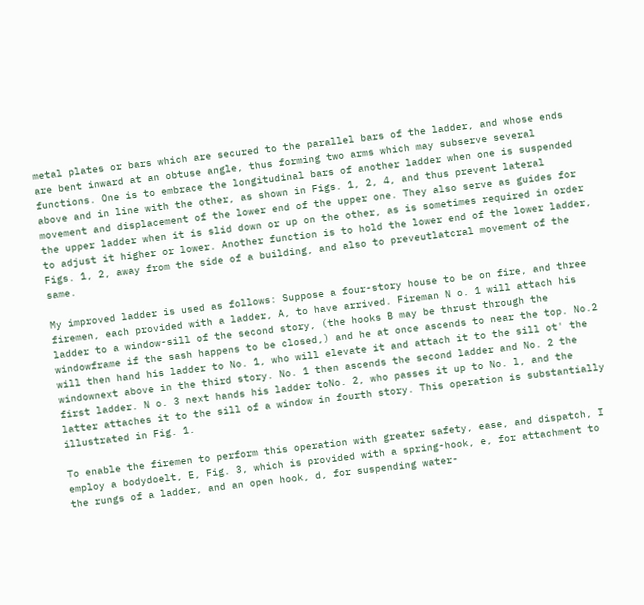metal plates or bars which are secured to the parallel bars of the ladder, and whose ends are bent inward at an obtuse angle, thus forming two arms which may subserve several functions. One is to embrace the longitudinal bars of another ladder when one is suspended above and in line with the other, as shown in Figs. 1, 2, 4, and thus prevent lateral movement and displacement of the lower end of the upper one. They also serve as guides for the upper ladder when it is slid down or up on the other, as is sometimes required in order to adjust it higher or lower. Another function is to hold the lower end of the lower ladder, Figs. 1, 2, away from the side of a building, and also to preveutlatcral movement of the same.

My improved ladder is used as follows: Suppose a four-story house to be on fire, and three firemen, each provided with a ladder, A, to have arrived. Fireman N o. 1 will attach his ladder to a window-sill of the second story, (the hooks B may be thrust through the windowframe if the sash happens to be closed,) and he at once ascends to near the top. No.2 will then hand his ladder to No. 1, who will elevate it and attach it to the sill ot' the windownext above in the third story. No. 1 then ascends the second ladder and No. 2 the first ladder. N o. 3 next hands his ladder toNo. 2, who passes it up to No. l, and the latter attaches it to the sill of a window in fourth story. This operation is substantially illustrated in Fig. 1.

To enable the firemen to perform this operation with greater safety, ease, and dispatch, I employ a bodydoelt, E, Fig. 3, which is provided with a spring-hook, e, for attachment to the rungs of a ladder, and an open hook, d, for suspending water-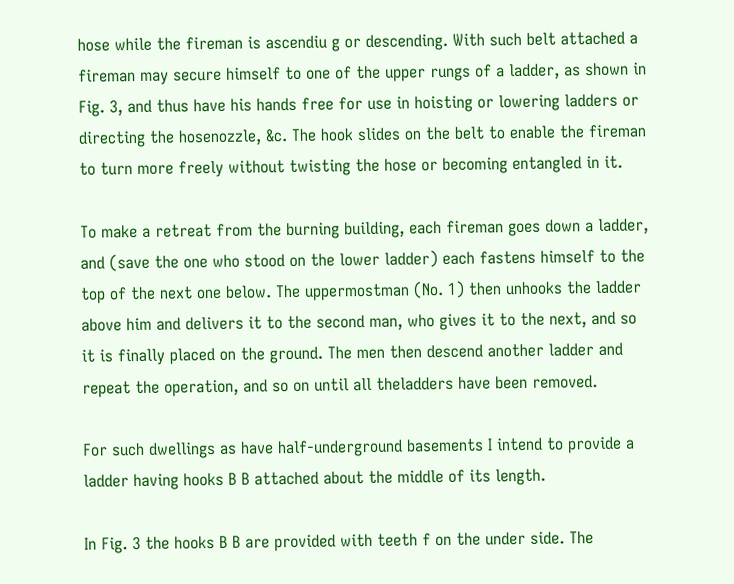hose while the fireman is ascendiu g or descending. With such belt attached a fireman may secure himself to one of the upper rungs of a ladder, as shown in Fig. 3, and thus have his hands free for use in hoisting or lowering ladders or directing the hosenozzle, &c. The hook slides on the belt to enable the fireman to turn more freely without twisting the hose or becoming entangled in it.

To make a retreat from the burning building, each fireman goes down a ladder, and (save the one who stood on the lower ladder) each fastens himself to the top of the next one below. The uppermostman (No. 1) then unhooks the ladder above him and delivers it to the second man, who gives it to the next, and so it is finally placed on the ground. The men then descend another ladder and repeat the operation, and so on until all theladders have been removed.

For such dwellings as have half-underground basements I intend to provide a ladder having hooks B B attached about the middle of its length.

In Fig. 3 the hooks B B are provided with teeth f on the under side. The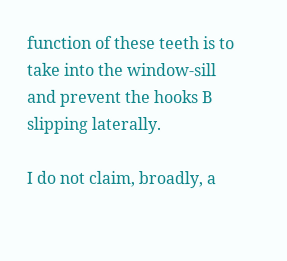function of these teeth is to take into the window-sill and prevent the hooks B slipping laterally.

I do not claim, broadly, a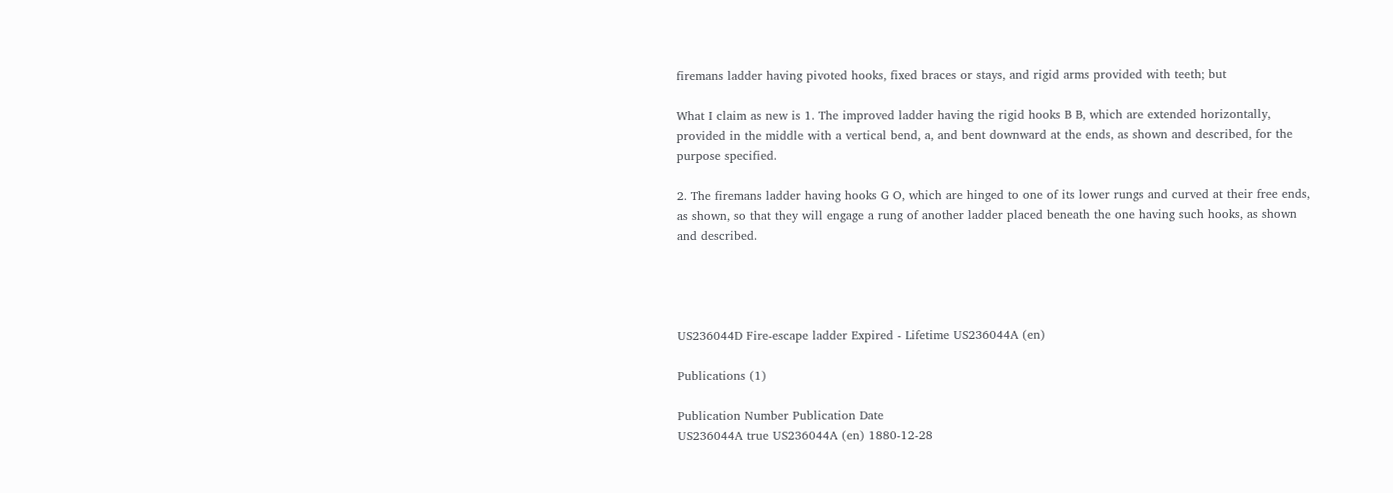firemans ladder having pivoted hooks, fixed braces or stays, and rigid arms provided with teeth; but

What I claim as new is 1. The improved ladder having the rigid hooks B B, which are extended horizontally, provided in the middle with a vertical bend, a, and bent downward at the ends, as shown and described, for the purpose specified.

2. The firemans ladder having hooks G O, which are hinged to one of its lower rungs and curved at their free ends, as shown, so that they will engage a rung of another ladder placed beneath the one having such hooks, as shown and described.




US236044D Fire-escape ladder Expired - Lifetime US236044A (en)

Publications (1)

Publication Number Publication Date
US236044A true US236044A (en) 1880-12-28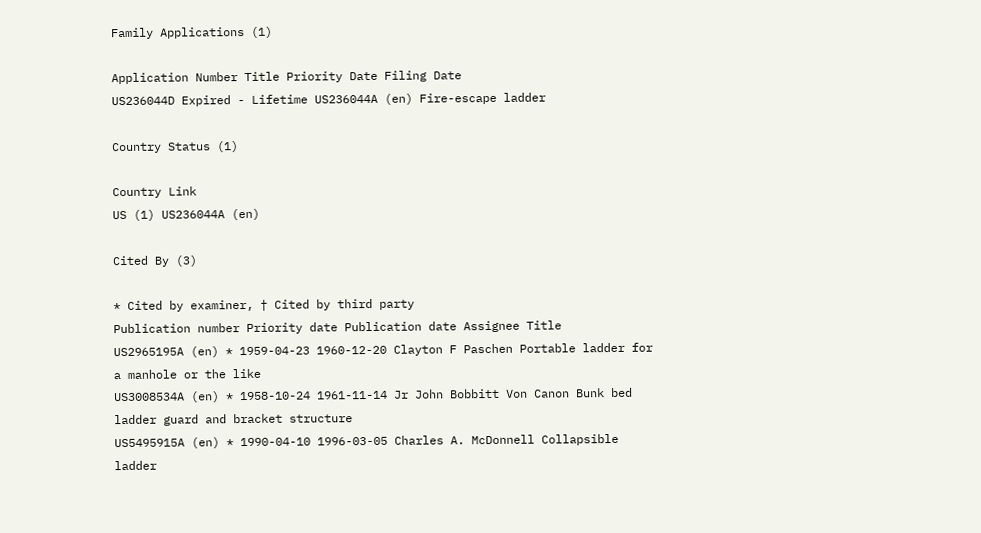Family Applications (1)

Application Number Title Priority Date Filing Date
US236044D Expired - Lifetime US236044A (en) Fire-escape ladder

Country Status (1)

Country Link
US (1) US236044A (en)

Cited By (3)

* Cited by examiner, † Cited by third party
Publication number Priority date Publication date Assignee Title
US2965195A (en) * 1959-04-23 1960-12-20 Clayton F Paschen Portable ladder for a manhole or the like
US3008534A (en) * 1958-10-24 1961-11-14 Jr John Bobbitt Von Canon Bunk bed ladder guard and bracket structure
US5495915A (en) * 1990-04-10 1996-03-05 Charles A. McDonnell Collapsible ladder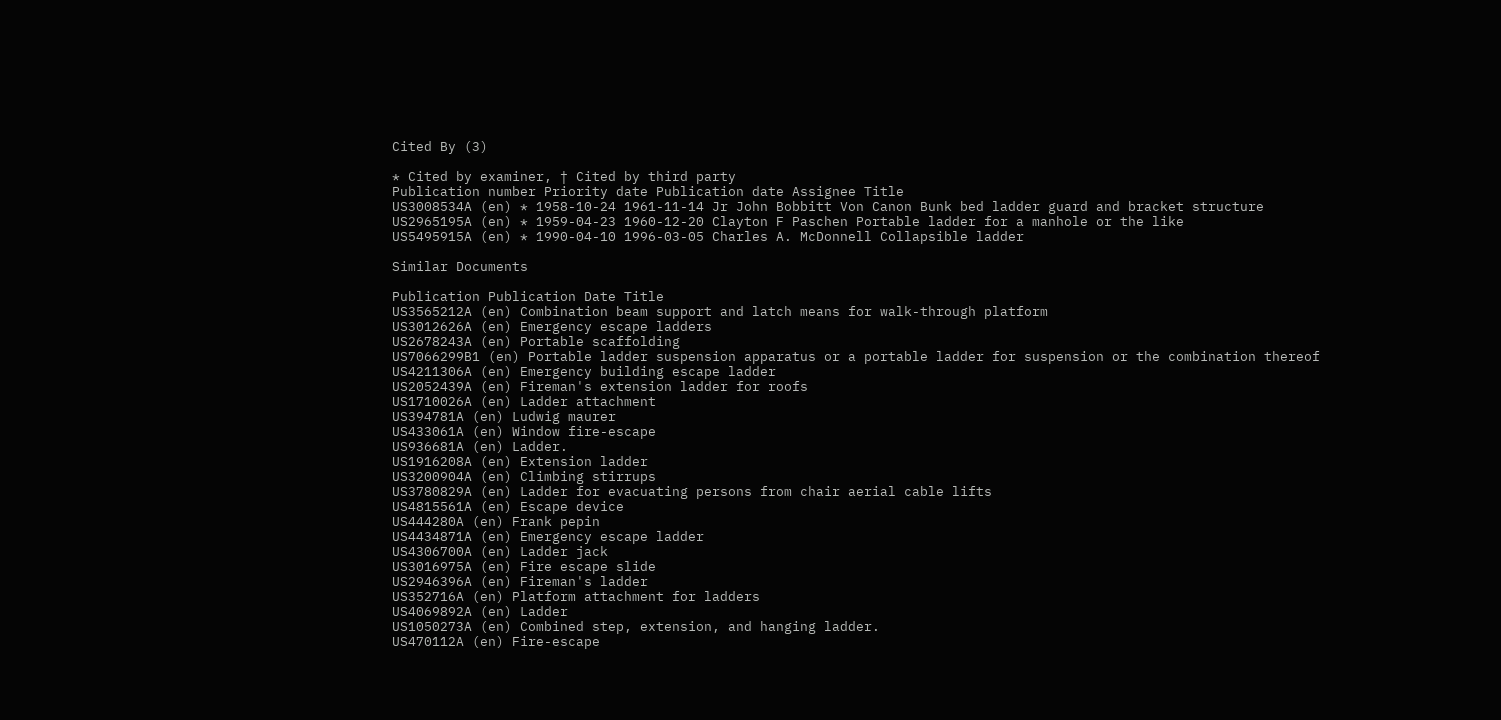Cited By (3)

* Cited by examiner, † Cited by third party
Publication number Priority date Publication date Assignee Title
US3008534A (en) * 1958-10-24 1961-11-14 Jr John Bobbitt Von Canon Bunk bed ladder guard and bracket structure
US2965195A (en) * 1959-04-23 1960-12-20 Clayton F Paschen Portable ladder for a manhole or the like
US5495915A (en) * 1990-04-10 1996-03-05 Charles A. McDonnell Collapsible ladder

Similar Documents

Publication Publication Date Title
US3565212A (en) Combination beam support and latch means for walk-through platform
US3012626A (en) Emergency escape ladders
US2678243A (en) Portable scaffolding
US7066299B1 (en) Portable ladder suspension apparatus or a portable ladder for suspension or the combination thereof
US4211306A (en) Emergency building escape ladder
US2052439A (en) Fireman's extension ladder for roofs
US1710026A (en) Ladder attachment
US394781A (en) Ludwig maurer
US433061A (en) Window fire-escape
US936681A (en) Ladder.
US1916208A (en) Extension ladder
US3200904A (en) Climbing stirrups
US3780829A (en) Ladder for evacuating persons from chair aerial cable lifts
US4815561A (en) Escape device
US444280A (en) Frank pepin
US4434871A (en) Emergency escape ladder
US4306700A (en) Ladder jack
US3016975A (en) Fire escape slide
US2946396A (en) Fireman's ladder
US352716A (en) Platform attachment for ladders
US4069892A (en) Ladder
US1050273A (en) Combined step, extension, and hanging ladder.
US470112A (en) Fire-escape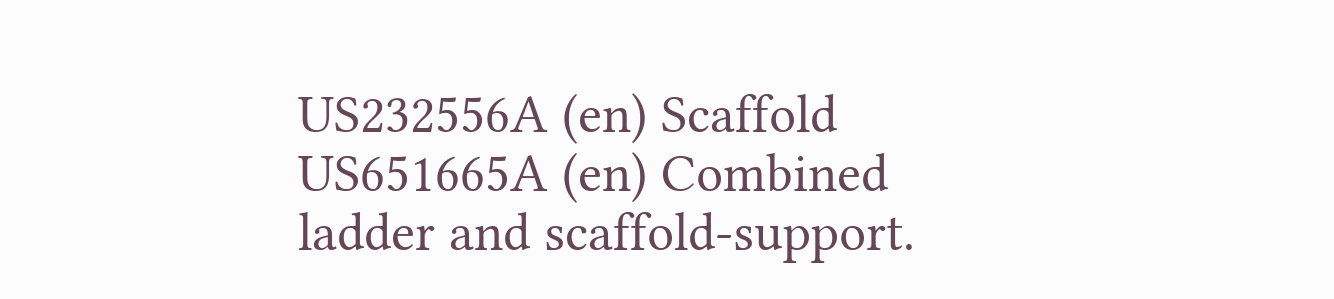US232556A (en) Scaffold
US651665A (en) Combined ladder and scaffold-support.